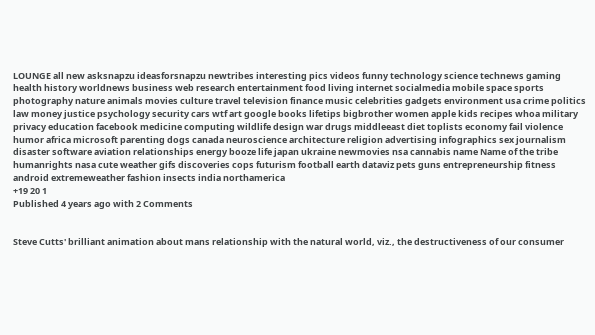LOUNGE all new asksnapzu ideasforsnapzu newtribes interesting pics videos funny technology science technews gaming health history worldnews business web research entertainment food living internet socialmedia mobile space sports photography nature animals movies culture travel television finance music celebrities gadgets environment usa crime politics law money justice psychology security cars wtf art google books lifetips bigbrother women apple kids recipes whoa military privacy education facebook medicine computing wildlife design war drugs middleeast diet toplists economy fail violence humor africa microsoft parenting dogs canada neuroscience architecture religion advertising infographics sex journalism disaster software aviation relationships energy booze life japan ukraine newmovies nsa cannabis name Name of the tribe humanrights nasa cute weather gifs discoveries cops futurism football earth dataviz pets guns entrepreneurship fitness android extremeweather fashion insects india northamerica
+19 20 1
Published 4 years ago with 2 Comments


Steve Cutts' brilliant animation about mans relationship with the natural world, viz., the destructiveness of our consumer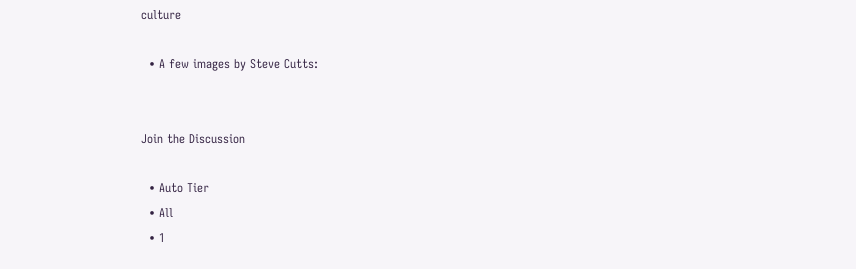culture

  • A few images by Steve Cutts:


Join the Discussion

  • Auto Tier
  • All
  • 1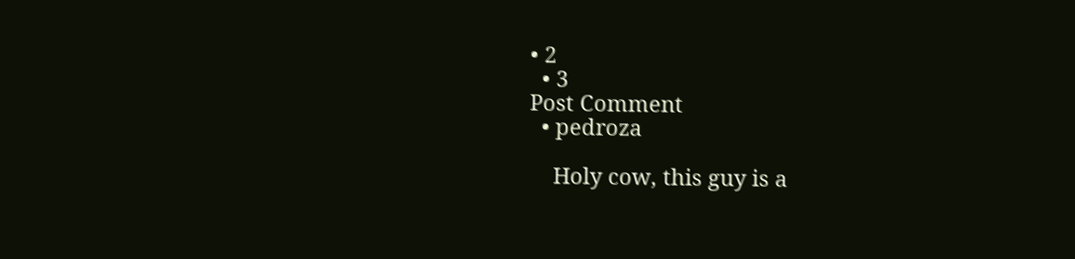• 2
  • 3
Post Comment
  • pedroza

    Holy cow, this guy is a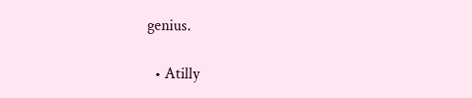genius.

  • Atilly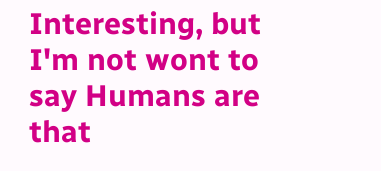Interesting, but I'm not wont to say Humans are that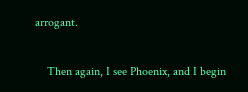arrogant.

    Then again, I see Phoenix, and I begin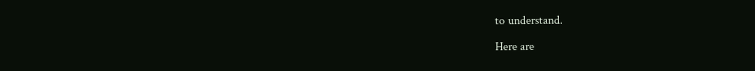to understand.

Here are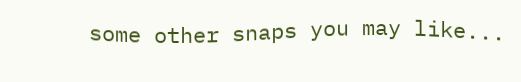some other snaps you may like...